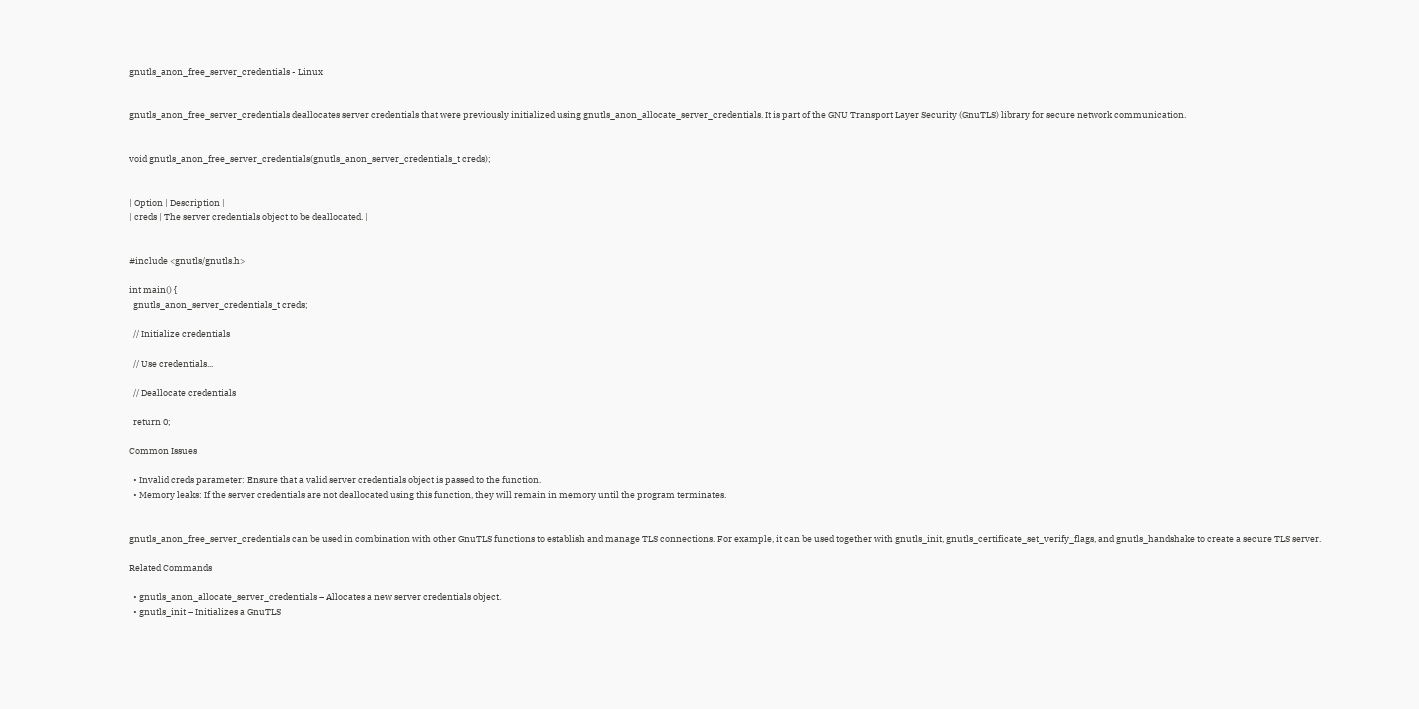gnutls_anon_free_server_credentials - Linux


gnutls_anon_free_server_credentials deallocates server credentials that were previously initialized using gnutls_anon_allocate_server_credentials. It is part of the GNU Transport Layer Security (GnuTLS) library for secure network communication.


void gnutls_anon_free_server_credentials(gnutls_anon_server_credentials_t creds);


| Option | Description |
| creds | The server credentials object to be deallocated. |


#include <gnutls/gnutls.h>

int main() {
  gnutls_anon_server_credentials_t creds;

  // Initialize credentials

  // Use credentials...

  // Deallocate credentials

  return 0;

Common Issues

  • Invalid creds parameter: Ensure that a valid server credentials object is passed to the function.
  • Memory leaks: If the server credentials are not deallocated using this function, they will remain in memory until the program terminates.


gnutls_anon_free_server_credentials can be used in combination with other GnuTLS functions to establish and manage TLS connections. For example, it can be used together with gnutls_init, gnutls_certificate_set_verify_flags, and gnutls_handshake to create a secure TLS server.

Related Commands

  • gnutls_anon_allocate_server_credentials – Allocates a new server credentials object.
  • gnutls_init – Initializes a GnuTLS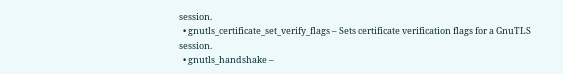session.
  • gnutls_certificate_set_verify_flags – Sets certificate verification flags for a GnuTLS session.
  • gnutls_handshake –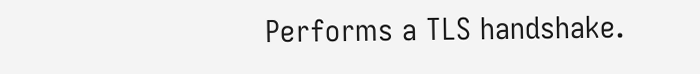Performs a TLS handshake.